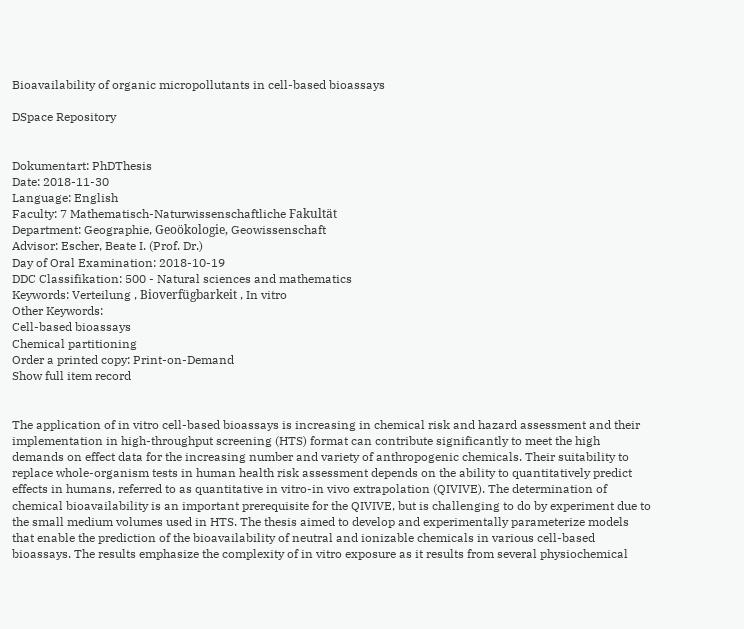Bioavailability of organic micropollutants in cell-based bioassays

DSpace Repository


Dokumentart: PhDThesis
Date: 2018-11-30
Language: English
Faculty: 7 Mathematisch-Naturwissenschaftliche Fakultät
Department: Geographie, Geoökologie, Geowissenschaft
Advisor: Escher, Beate I. (Prof. Dr.)
Day of Oral Examination: 2018-10-19
DDC Classifikation: 500 - Natural sciences and mathematics
Keywords: Verteilung , Bioverfügbarkeit , In vitro
Other Keywords:
Cell-based bioassays
Chemical partitioning
Order a printed copy: Print-on-Demand
Show full item record


The application of in vitro cell-based bioassays is increasing in chemical risk and hazard assessment and their implementation in high-throughput screening (HTS) format can contribute significantly to meet the high demands on effect data for the increasing number and variety of anthropogenic chemicals. Their suitability to replace whole-organism tests in human health risk assessment depends on the ability to quantitatively predict effects in humans, referred to as quantitative in vitro-in vivo extrapolation (QIVIVE). The determination of chemical bioavailability is an important prerequisite for the QIVIVE, but is challenging to do by experiment due to the small medium volumes used in HTS. The thesis aimed to develop and experimentally parameterize models that enable the prediction of the bioavailability of neutral and ionizable chemicals in various cell-based bioassays. The results emphasize the complexity of in vitro exposure as it results from several physiochemical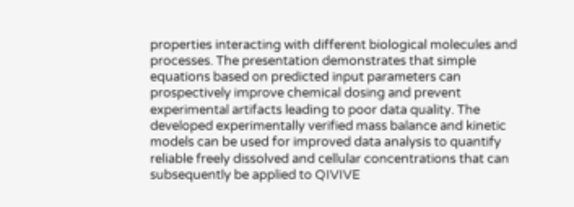properties interacting with different biological molecules and processes. The presentation demonstrates that simple equations based on predicted input parameters can prospectively improve chemical dosing and prevent experimental artifacts leading to poor data quality. The developed experimentally verified mass balance and kinetic models can be used for improved data analysis to quantify reliable freely dissolved and cellular concentrations that can subsequently be applied to QIVIVE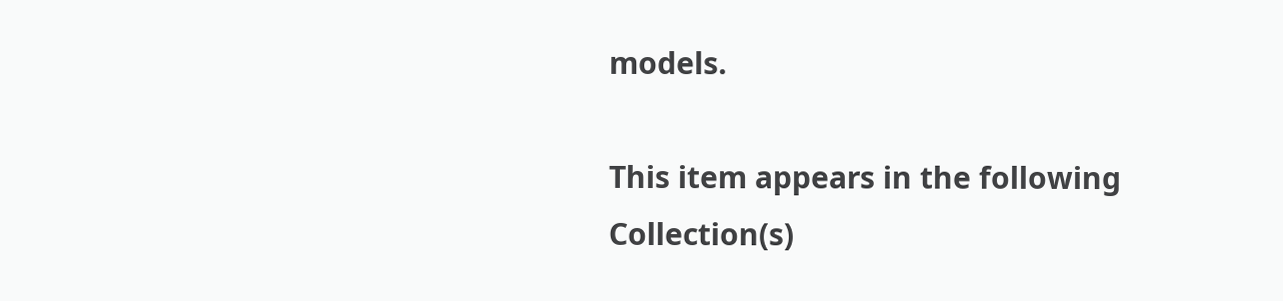models.

This item appears in the following Collection(s)